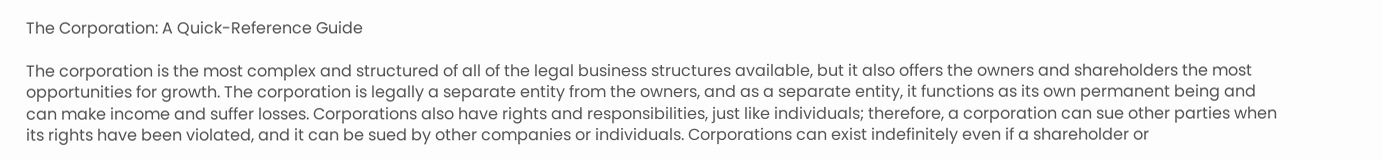The Corporation: A Quick-Reference Guide

The corporation is the most complex and structured of all of the legal business structures available, but it also offers the owners and shareholders the most opportunities for growth. The corporation is legally a separate entity from the owners, and as a separate entity, it functions as its own permanent being and can make income and suffer losses. Corporations also have rights and responsibilities, just like individuals; therefore, a corporation can sue other parties when its rights have been violated, and it can be sued by other companies or individuals. Corporations can exist indefinitely even if a shareholder or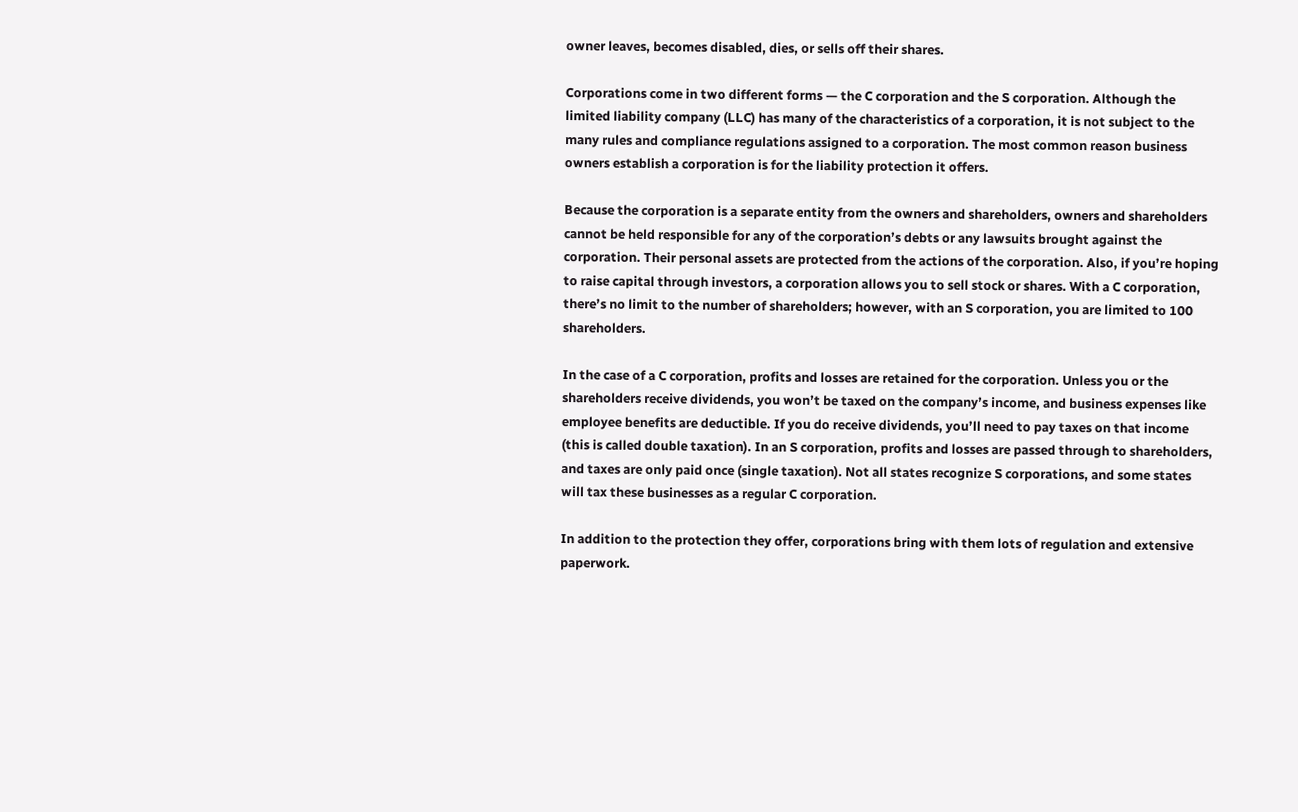owner leaves, becomes disabled, dies, or sells off their shares.

Corporations come in two different forms — the C corporation and the S corporation. Although the limited liability company (LLC) has many of the characteristics of a corporation, it is not subject to the many rules and compliance regulations assigned to a corporation. The most common reason business owners establish a corporation is for the liability protection it offers.

Because the corporation is a separate entity from the owners and shareholders, owners and shareholders cannot be held responsible for any of the corporation’s debts or any lawsuits brought against the corporation. Their personal assets are protected from the actions of the corporation. Also, if you’re hoping to raise capital through investors, a corporation allows you to sell stock or shares. With a C corporation, there’s no limit to the number of shareholders; however, with an S corporation, you are limited to 100 shareholders.

In the case of a C corporation, profits and losses are retained for the corporation. Unless you or the shareholders receive dividends, you won’t be taxed on the company’s income, and business expenses like employee benefits are deductible. If you do receive dividends, you’ll need to pay taxes on that income (this is called double taxation). In an S corporation, profits and losses are passed through to shareholders, and taxes are only paid once (single taxation). Not all states recognize S corporations, and some states will tax these businesses as a regular C corporation.

In addition to the protection they offer, corporations bring with them lots of regulation and extensive paperwork.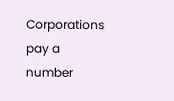Corporations pay a number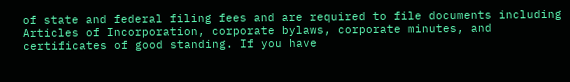of state and federal filing fees and are required to file documents including Articles of Incorporation, corporate bylaws, corporate minutes, and certificates of good standing. If you have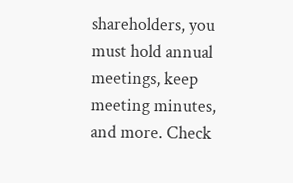shareholders, you must hold annual meetings, keep meeting minutes, and more. Check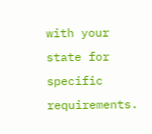with your state for specific requirements.